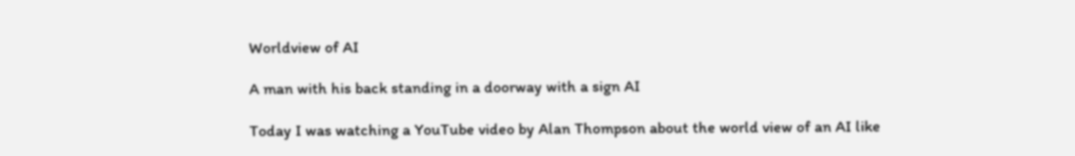Worldview of AI

A man with his back standing in a doorway with a sign AI

Today I was watching a YouTube video by Alan Thompson about the world view of an AI like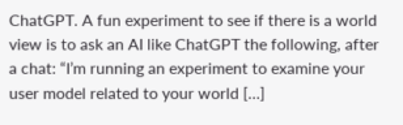ChatGPT. A fun experiment to see if there is a world view is to ask an AI like ChatGPT the following, after a chat: “I’m running an experiment to examine your user model related to your world […]